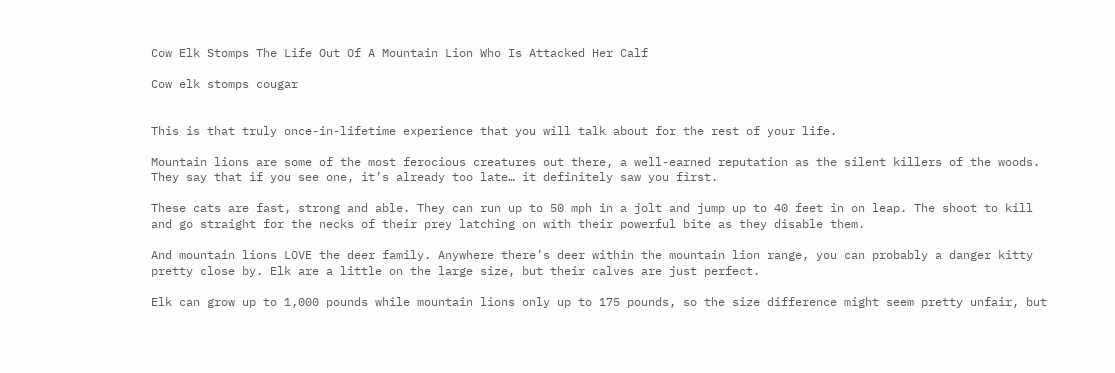Cow Elk Stomps The Life Out Of A Mountain Lion Who Is Attacked Her Calf

Cow elk stomps cougar


This is that truly once-in-lifetime experience that you will talk about for the rest of your life.

Mountain lions are some of the most ferocious creatures out there, a well-earned reputation as the silent killers of the woods. They say that if you see one, it’s already too late… it definitely saw you first.

These cats are fast, strong and able. They can run up to 50 mph in a jolt and jump up to 40 feet in on leap. The shoot to kill and go straight for the necks of their prey latching on with their powerful bite as they disable them.

And mountain lions LOVE the deer family. Anywhere there’s deer within the mountain lion range, you can probably a danger kitty pretty close by. Elk are a little on the large size, but their calves are just perfect.

Elk can grow up to 1,000 pounds while mountain lions only up to 175 pounds, so the size difference might seem pretty unfair, but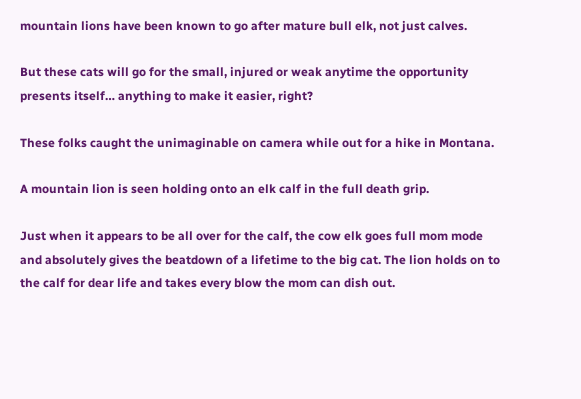mountain lions have been known to go after mature bull elk, not just calves.

But these cats will go for the small, injured or weak anytime the opportunity presents itself… anything to make it easier, right?

These folks caught the unimaginable on camera while out for a hike in Montana.

A mountain lion is seen holding onto an elk calf in the full death grip.

Just when it appears to be all over for the calf, the cow elk goes full mom mode and absolutely gives the beatdown of a lifetime to the big cat. The lion holds on to the calf for dear life and takes every blow the mom can dish out.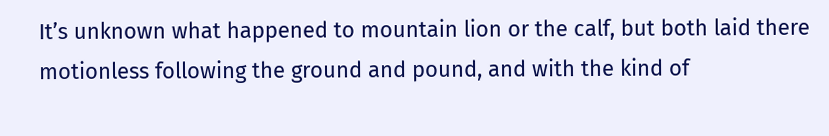It’s unknown what happened to mountain lion or the calf, but both laid there motionless following the ground and pound, and with the kind of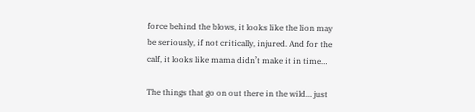force behind the blows, it looks like the lion may be seriously, if not critically, injured. And for the calf, it looks like mama didn’t make it in time…

The things that go on out there in the wild… just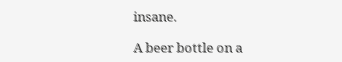insane.

A beer bottle on a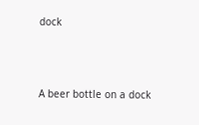dock



A beer bottle on a dock